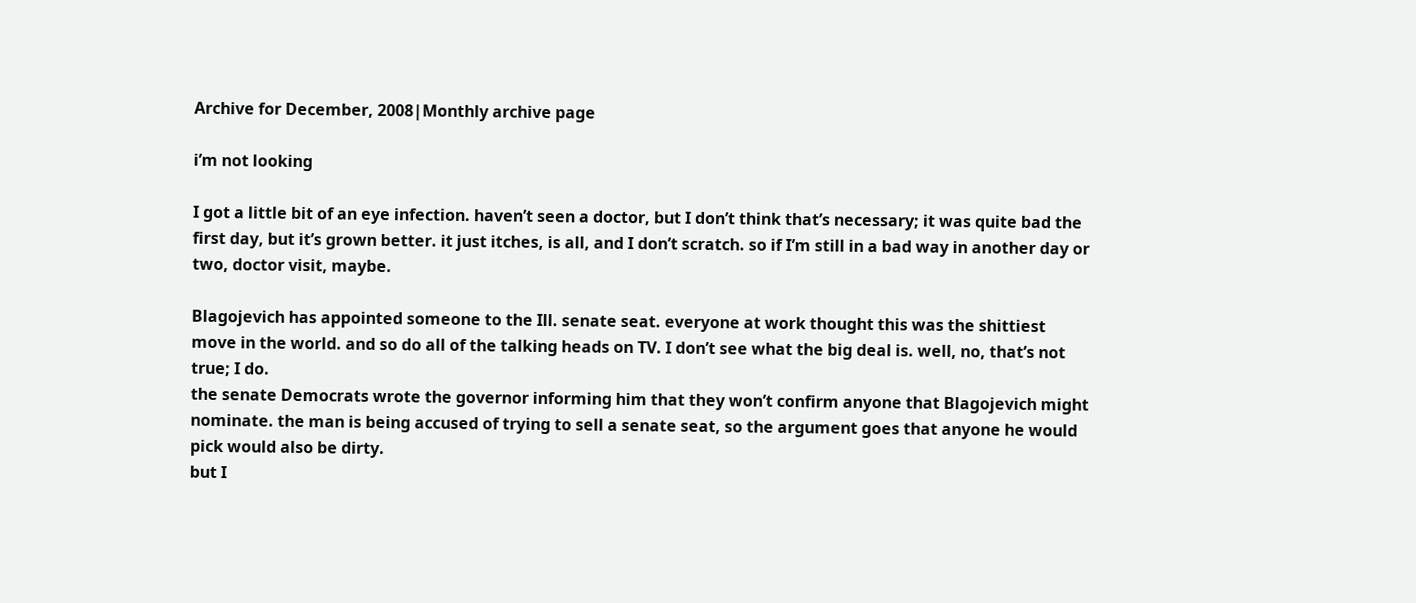Archive for December, 2008|Monthly archive page

i’m not looking

I got a little bit of an eye infection. haven’t seen a doctor, but I don’t think that’s necessary; it was quite bad the first day, but it’s grown better. it just itches, is all, and I don’t scratch. so if I’m still in a bad way in another day or two, doctor visit, maybe.

Blagojevich has appointed someone to the Ill. senate seat. everyone at work thought this was the shittiest move in the world. and so do all of the talking heads on TV. I don’t see what the big deal is. well, no, that’s not true; I do.
the senate Democrats wrote the governor informing him that they won’t confirm anyone that Blagojevich might nominate. the man is being accused of trying to sell a senate seat, so the argument goes that anyone he would pick would also be dirty.
but I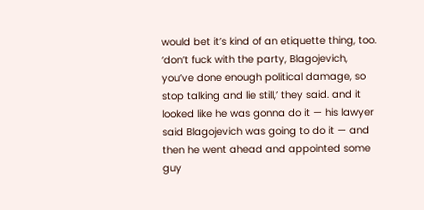would bet it’s kind of an etiquette thing, too. ‘don’t fuck with the party, Blagojevich, you’ve done enough political damage, so stop talking and lie still,’ they said. and it looked like he was gonna do it — his lawyer said Blagojevich was going to do it — and then he went ahead and appointed some guy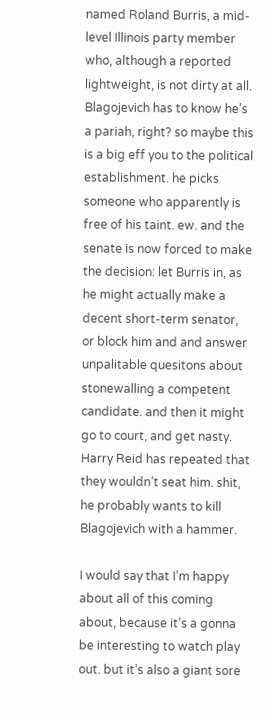named Roland Burris, a mid-level Illinois party member who, although a reported lightweight, is not dirty at all.
Blagojevich has to know he’s a pariah, right? so maybe this is a big eff you to the political establishment. he picks someone who apparently is free of his taint. ew. and the senate is now forced to make the decision: let Burris in, as he might actually make a decent short-term senator, or block him and and answer unpalitable quesitons about stonewalling a competent candidate. and then it might go to court, and get nasty. Harry Reid has repeated that they wouldn’t seat him. shit, he probably wants to kill Blagojevich with a hammer.

I would say that I’m happy about all of this coming about, because it’s a gonna be interesting to watch play out. but it’s also a giant sore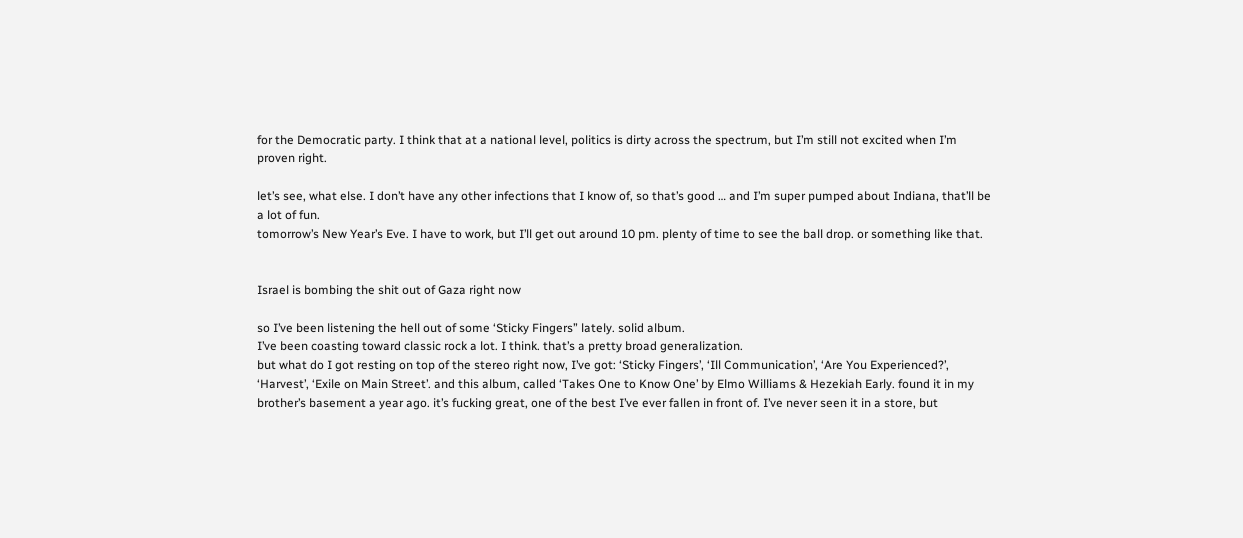for the Democratic party. I think that at a national level, politics is dirty across the spectrum, but I’m still not excited when I’m proven right.

let’s see, what else. I don’t have any other infections that I know of, so that’s good … and I’m super pumped about Indiana, that’ll be a lot of fun.
tomorrow’s New Year’s Eve. I have to work, but I’ll get out around 10 pm. plenty of time to see the ball drop. or something like that.


Israel is bombing the shit out of Gaza right now

so I’ve been listening the hell out of some ‘Sticky Fingers” lately. solid album.
I’ve been coasting toward classic rock a lot. I think. that’s a pretty broad generalization.
but what do I got resting on top of the stereo right now, I’ve got: ‘Sticky Fingers’, ‘Ill Communication’, ‘Are You Experienced?’, ‘Harvest’, ‘Exile on Main Street’. and this album, called ‘Takes One to Know One’ by Elmo Williams & Hezekiah Early. found it in my brother’s basement a year ago. it’s fucking great, one of the best I’ve ever fallen in front of. I’ve never seen it in a store, but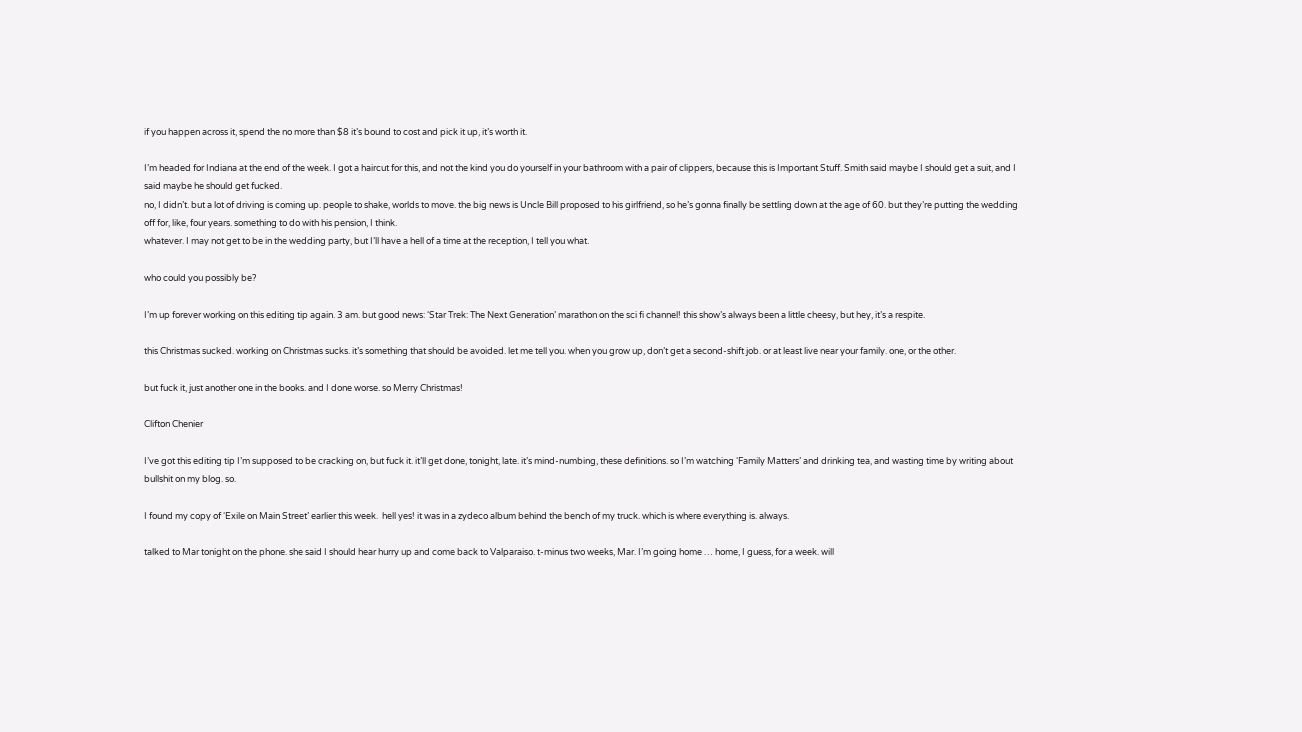if you happen across it, spend the no more than $8 it’s bound to cost and pick it up, it’s worth it.

I’m headed for Indiana at the end of the week. I got a haircut for this, and not the kind you do yourself in your bathroom with a pair of clippers, because this is Important Stuff. Smith said maybe I should get a suit, and I said maybe he should get fucked.
no, I didn’t. but a lot of driving is coming up. people to shake, worlds to move. the big news is Uncle Bill proposed to his girlfriend, so he’s gonna finally be settling down at the age of 60. but they’re putting the wedding off for, like, four years. something to do with his pension, I think.
whatever. I may not get to be in the wedding party, but I’ll have a hell of a time at the reception, I tell you what.

who could you possibly be?

I’m up forever working on this editing tip again. 3 am. but good news: ‘Star Trek: The Next Generation’ marathon on the sci fi channel! this show’s always been a little cheesy, but hey, it’s a respite.

this Christmas sucked. working on Christmas sucks. it’s something that should be avoided. let me tell you. when you grow up, don’t get a second-shift job. or at least live near your family. one, or the other.

but fuck it, just another one in the books. and I done worse. so Merry Christmas!

Clifton Chenier

I’ve got this editing tip I’m supposed to be cracking on, but fuck it. it’ll get done, tonight, late. it’s mind-numbing, these definitions. so I’m watching ‘Family Matters’ and drinking tea, and wasting time by writing about bullshit on my blog. so.

I found my copy of ‘Exile on Main Street’ earlier this week.  hell yes! it was in a zydeco album behind the bench of my truck. which is where everything is. always.

talked to Mar tonight on the phone. she said I should hear hurry up and come back to Valparaiso. t-minus two weeks, Mar. I’m going home … home, I guess, for a week. will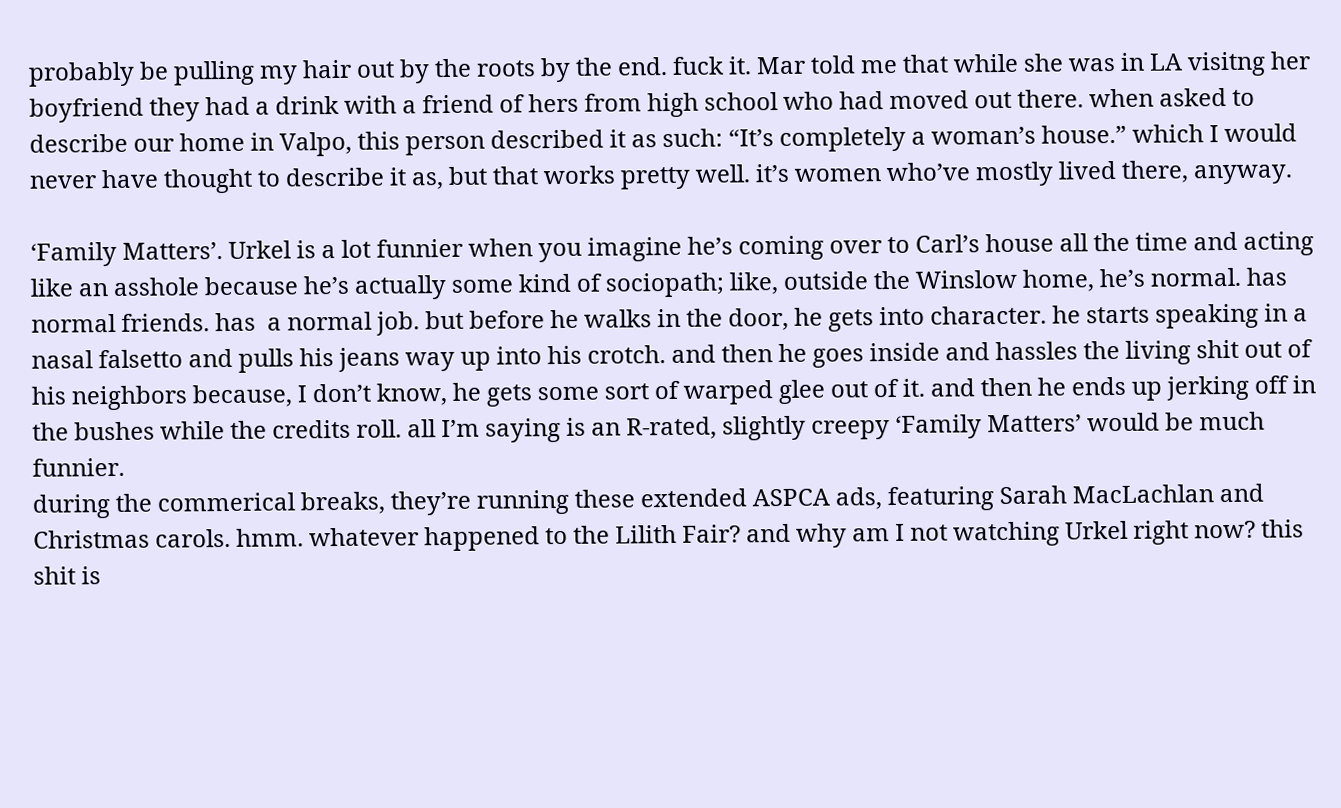probably be pulling my hair out by the roots by the end. fuck it. Mar told me that while she was in LA visitng her boyfriend they had a drink with a friend of hers from high school who had moved out there. when asked to describe our home in Valpo, this person described it as such: “It’s completely a woman’s house.” which I would never have thought to describe it as, but that works pretty well. it’s women who’ve mostly lived there, anyway.

‘Family Matters’. Urkel is a lot funnier when you imagine he’s coming over to Carl’s house all the time and acting like an asshole because he’s actually some kind of sociopath; like, outside the Winslow home, he’s normal. has normal friends. has  a normal job. but before he walks in the door, he gets into character. he starts speaking in a nasal falsetto and pulls his jeans way up into his crotch. and then he goes inside and hassles the living shit out of his neighbors because, I don’t know, he gets some sort of warped glee out of it. and then he ends up jerking off in the bushes while the credits roll. all I’m saying is an R-rated, slightly creepy ‘Family Matters’ would be much funnier.
during the commerical breaks, they’re running these extended ASPCA ads, featuring Sarah MacLachlan and Christmas carols. hmm. whatever happened to the Lilith Fair? and why am I not watching Urkel right now? this shit is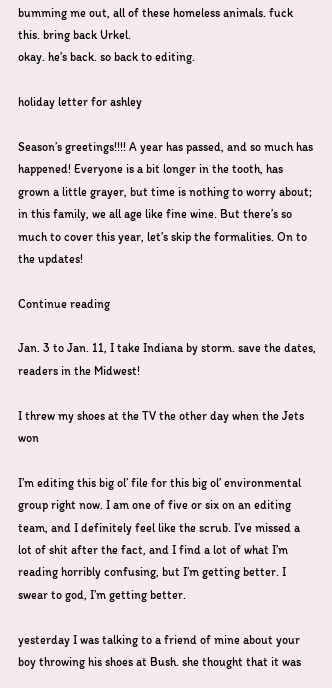bumming me out, all of these homeless animals. fuck this. bring back Urkel.
okay. he’s back. so back to editing.

holiday letter for ashley

Season’s greetings!!!! A year has passed, and so much has happened! Everyone is a bit longer in the tooth, has grown a little grayer, but time is nothing to worry about; in this family, we all age like fine wine. But there’s so much to cover this year, let’s skip the formalities. On to the updates!

Continue reading

Jan. 3 to Jan. 11, I take Indiana by storm. save the dates, readers in the Midwest!

I threw my shoes at the TV the other day when the Jets won

I’m editing this big ol’ file for this big ol’ environmental group right now. I am one of five or six on an editing team, and I definitely feel like the scrub. I’ve missed a lot of shit after the fact, and I find a lot of what I’m reading horribly confusing, but I’m getting better. I swear to god, I’m getting better.

yesterday I was talking to a friend of mine about your boy throwing his shoes at Bush. she thought that it was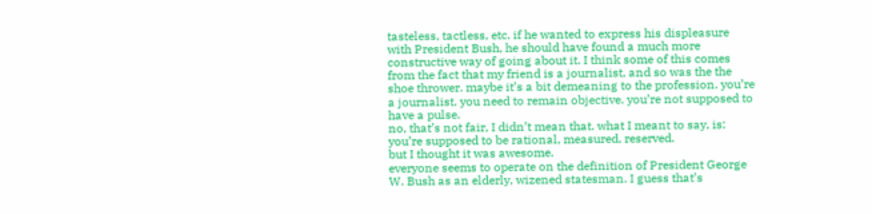tasteless, tactless, etc. if he wanted to express his displeasure with President Bush, he should have found a much more constructive way of going about it. I think some of this comes from the fact that my friend is a journalist, and so was the the shoe thrower. maybe it’s a bit demeaning to the profession. you’re a journalist. you need to remain objective. you’re not supposed to have a pulse.
no, that’s not fair, I didn’t mean that. what I meant to say, is: you’re supposed to be rational, measured, reserved.
but I thought it was awesome.
everyone seems to operate on the definition of President George W. Bush as an elderly, wizened statesman. I guess that’s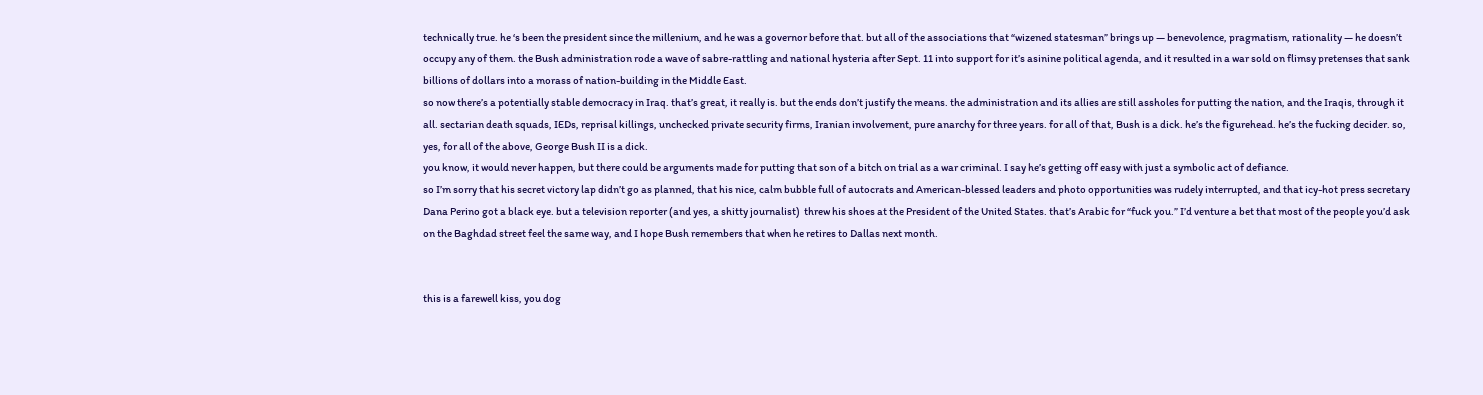technically true. he ‘s been the president since the millenium, and he was a governor before that. but all of the associations that “wizened statesman” brings up — benevolence, pragmatism, rationality — he doesn’t occupy any of them. the Bush administration rode a wave of sabre-rattling and national hysteria after Sept. 11 into support for it’s asinine political agenda, and it resulted in a war sold on flimsy pretenses that sank billions of dollars into a morass of nation-building in the Middle East.
so now there’s a potentially stable democracy in Iraq. that’s great, it really is. but the ends don’t justify the means. the administration and its allies are still assholes for putting the nation, and the Iraqis, through it all. sectarian death squads, IEDs, reprisal killings, unchecked private security firms, Iranian involvement, pure anarchy for three years. for all of that, Bush is a dick. he’s the figurehead. he’s the fucking decider. so, yes, for all of the above, George Bush II is a dick.
you know, it would never happen, but there could be arguments made for putting that son of a bitch on trial as a war criminal. I say he’s getting off easy with just a symbolic act of defiance.
so I’m sorry that his secret victory lap didn’t go as planned, that his nice, calm bubble full of autocrats and American-blessed leaders and photo opportunities was rudely interrupted, and that icy-hot press secretary Dana Perino got a black eye. but a television reporter (and yes, a shitty journalist)  threw his shoes at the President of the United States. that’s Arabic for “fuck you.” I’d venture a bet that most of the people you’d ask on the Baghdad street feel the same way, and I hope Bush remembers that when he retires to Dallas next month.


this is a farewell kiss, you dog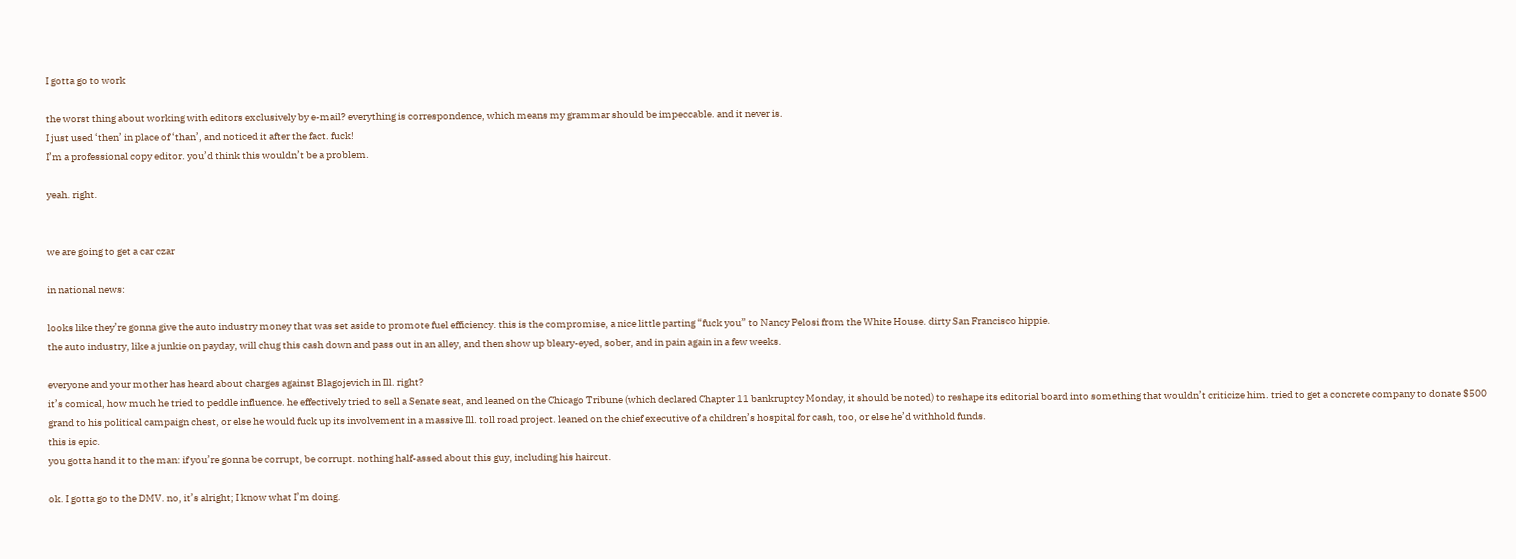I gotta go to work

the worst thing about working with editors exclusively by e-mail? everything is correspondence, which means my grammar should be impeccable. and it never is.
I just used ‘then’ in place of ‘than’, and noticed it after the fact. fuck!
I’m a professional copy editor. you’d think this wouldn’t be a problem.

yeah. right.


we are going to get a car czar

in national news:

looks like they’re gonna give the auto industry money that was set aside to promote fuel efficiency. this is the compromise, a nice little parting “fuck you” to Nancy Pelosi from the White House. dirty San Francisco hippie.
the auto industry, like a junkie on payday, will chug this cash down and pass out in an alley, and then show up bleary-eyed, sober, and in pain again in a few weeks.

everyone and your mother has heard about charges against Blagojevich in Ill. right?
it’s comical, how much he tried to peddle influence. he effectively tried to sell a Senate seat, and leaned on the Chicago Tribune (which declared Chapter 11 bankruptcy Monday, it should be noted) to reshape its editorial board into something that wouldn’t criticize him. tried to get a concrete company to donate $500 grand to his political campaign chest, or else he would fuck up its involvement in a massive Ill. toll road project. leaned on the chief executive of a children’s hospital for cash, too, or else he’d withhold funds.
this is epic.
you gotta hand it to the man: if you’re gonna be corrupt, be corrupt. nothing half-assed about this guy, including his haircut.

ok. I gotta go to the DMV. no, it’s alright; I know what I’m doing.